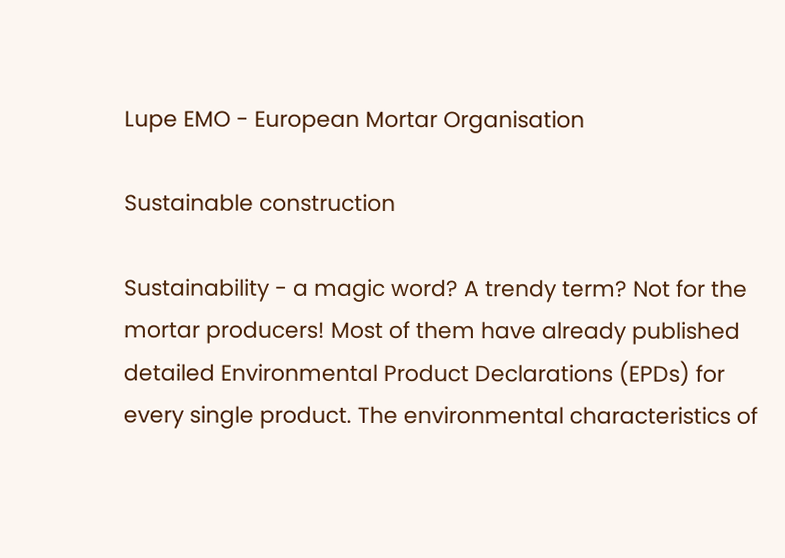Lupe EMO - European Mortar Organisation

Sustainable construction

Sustainability - a magic word? A trendy term? Not for the mortar producers! Most of them have already published detailed Environmental Product Declarations (EPDs) for every single product. The environmental characteristics of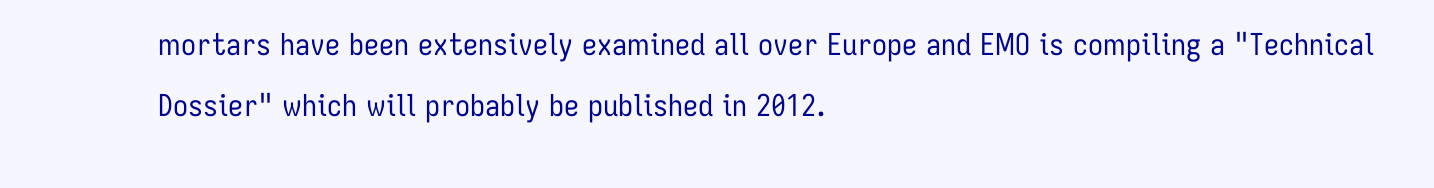mortars have been extensively examined all over Europe and EMO is compiling a "Technical Dossier" which will probably be published in 2012.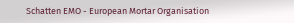Schatten EMO - European Mortar Organisation